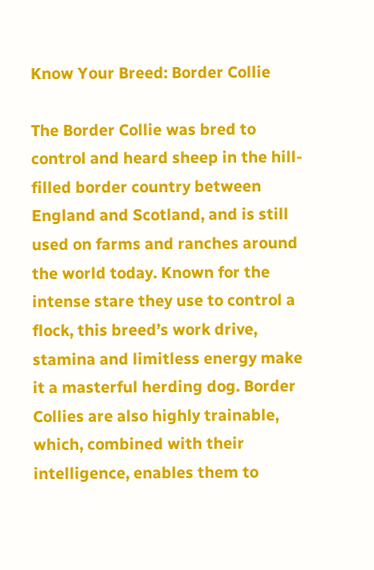Know Your Breed: Border Collie

The Border Collie was bred to control and heard sheep in the hill-filled border country between England and Scotland, and is still used on farms and ranches around the world today. Known for the intense stare they use to control a flock, this breed’s work drive, stamina and limitless energy make it a masterful herding dog. Border Collies are also highly trainable, which, combined with their intelligence, enables them to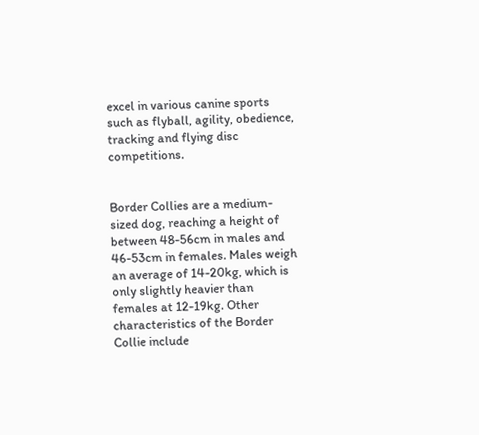excel in various canine sports such as flyball, agility, obedience, tracking and flying disc competitions.


Border Collies are a medium-sized dog, reaching a height of between 48-56cm in males and 46-53cm in females. Males weigh an average of 14-20kg, which is only slightly heavier than females at 12-19kg. Other characteristics of the Border Collie include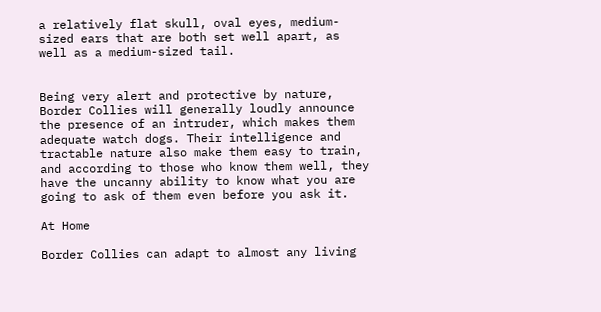a relatively flat skull, oval eyes, medium-sized ears that are both set well apart, as well as a medium-sized tail.


Being very alert and protective by nature, Border Collies will generally loudly announce the presence of an intruder, which makes them adequate watch dogs. Their intelligence and tractable nature also make them easy to train, and according to those who know them well, they have the uncanny ability to know what you are going to ask of them even before you ask it.

At Home

Border Collies can adapt to almost any living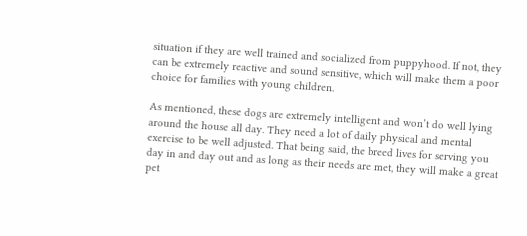situation if they are well trained and socialized from puppyhood. If not, they can be extremely reactive and sound sensitive, which will make them a poor choice for families with young children.

As mentioned, these dogs are extremely intelligent and won’t do well lying around the house all day. They need a lot of daily physical and mental exercise to be well adjusted. That being said, the breed lives for serving you day in and day out and as long as their needs are met, they will make a great pet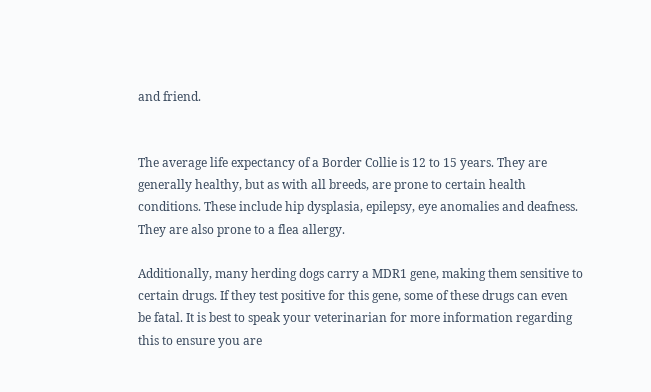and friend.


The average life expectancy of a Border Collie is 12 to 15 years. They are generally healthy, but as with all breeds, are prone to certain health conditions. These include hip dysplasia, epilepsy, eye anomalies and deafness. They are also prone to a flea allergy.

Additionally, many herding dogs carry a MDR1 gene, making them sensitive to certain drugs. If they test positive for this gene, some of these drugs can even be fatal. It is best to speak your veterinarian for more information regarding this to ensure you are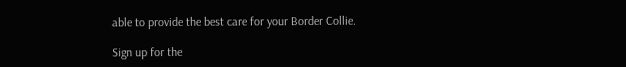able to provide the best care for your Border Collie.

Sign up for the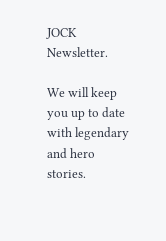JOCK Newsletter.

We will keep you up to date with legendary and hero stories.